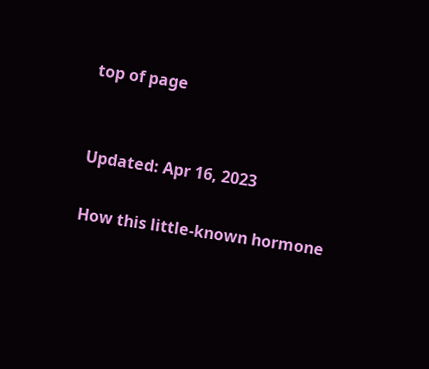top of page


Updated: Apr 16, 2023

How this little-known hormone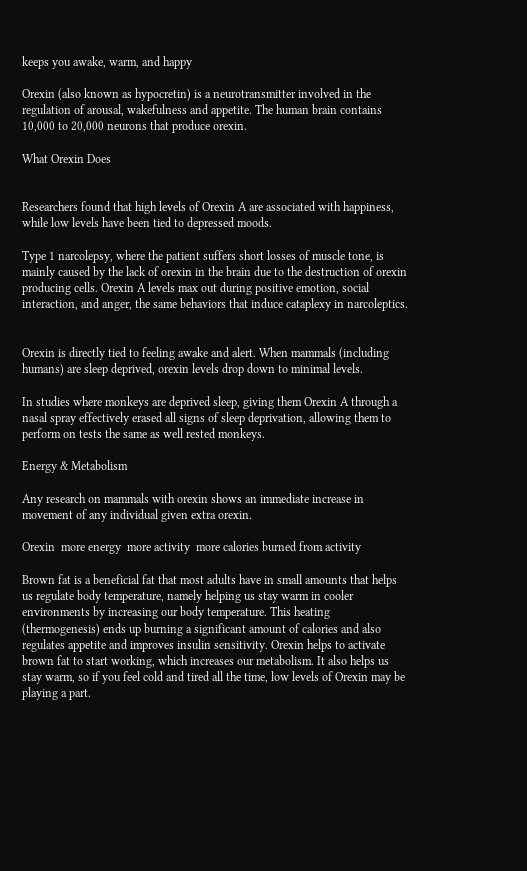keeps you awake, warm, and happy

Orexin (also known as hypocretin) is a neurotransmitter involved in the regulation of arousal, wakefulness and appetite. The human brain contains 10,000 to 20,000 neurons that produce orexin.

What Orexin Does


Researchers found that high levels of Orexin A are associated with happiness, while low levels have been tied to depressed moods.

Type 1 narcolepsy, where the patient suffers short losses of muscle tone, is mainly caused by the lack of orexin in the brain due to the destruction of orexin producing cells. Orexin A levels max out during positive emotion, social interaction, and anger, the same behaviors that induce cataplexy in narcoleptics.


Orexin is directly tied to feeling awake and alert. When mammals (including humans) are sleep deprived, orexin levels drop down to minimal levels.

In studies where monkeys are deprived sleep, giving them Orexin A through a nasal spray effectively erased all signs of sleep deprivation, allowing them to perform on tests the same as well rested monkeys.

Energy & Metabolism

Any research on mammals with orexin shows an immediate increase in movement of any individual given extra orexin.

Orexin  more energy  more activity  more calories burned from activity

Brown fat is a beneficial fat that most adults have in small amounts that helps us regulate body temperature, namely helping us stay warm in cooler environments by increasing our body temperature. This heating (thermogenesis) ends up burning a significant amount of calories and also regulates appetite and improves insulin sensitivity. Orexin helps to activate brown fat to start working, which increases our metabolism. It also helps us stay warm, so if you feel cold and tired all the time, low levels of Orexin may be playing a part.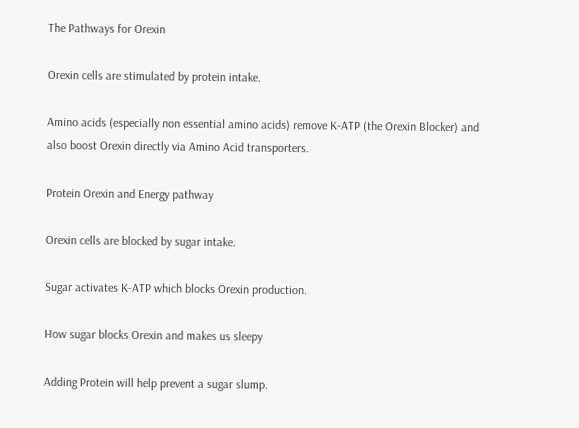The Pathways for Orexin

Orexin cells are stimulated by protein intake.

Amino acids (especially non essential amino acids) remove K-ATP (the Orexin Blocker) and also boost Orexin directly via Amino Acid transporters.

Protein Orexin and Energy pathway

Orexin cells are blocked by sugar intake.

Sugar activates K-ATP which blocks Orexin production.

How sugar blocks Orexin and makes us sleepy

Adding Protein will help prevent a sugar slump.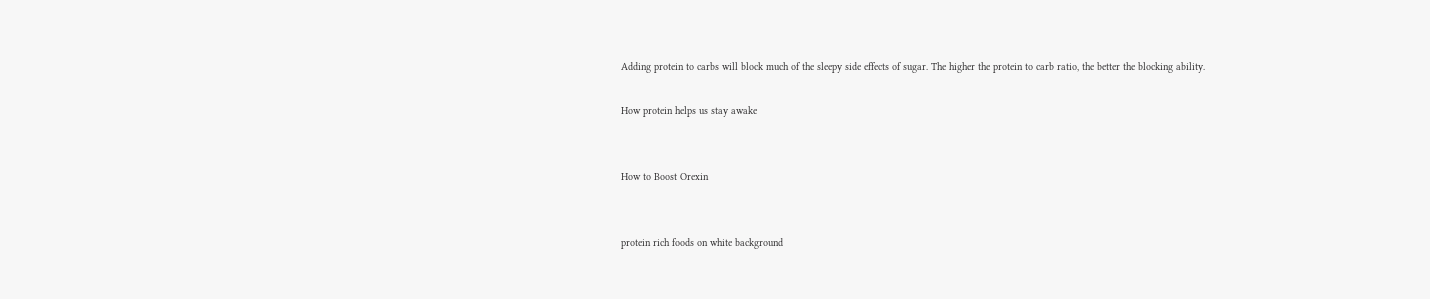Adding protein to carbs will block much of the sleepy side effects of sugar. The higher the protein to carb ratio, the better the blocking ability.

How protein helps us stay awake


How to Boost Orexin


protein rich foods on white background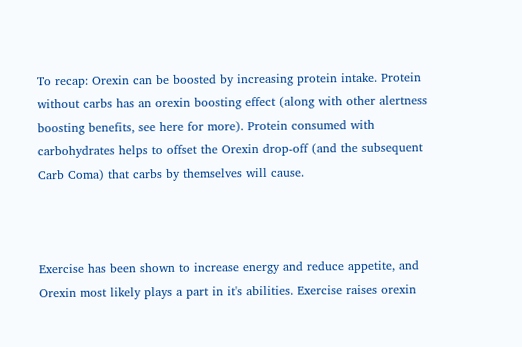To recap: Orexin can be boosted by increasing protein intake. Protein without carbs has an orexin boosting effect (along with other alertness boosting benefits, see here for more). Protein consumed with carbohydrates helps to offset the Orexin drop-off (and the subsequent Carb Coma) that carbs by themselves will cause.



Exercise has been shown to increase energy and reduce appetite, and Orexin most likely plays a part in it's abilities. Exercise raises orexin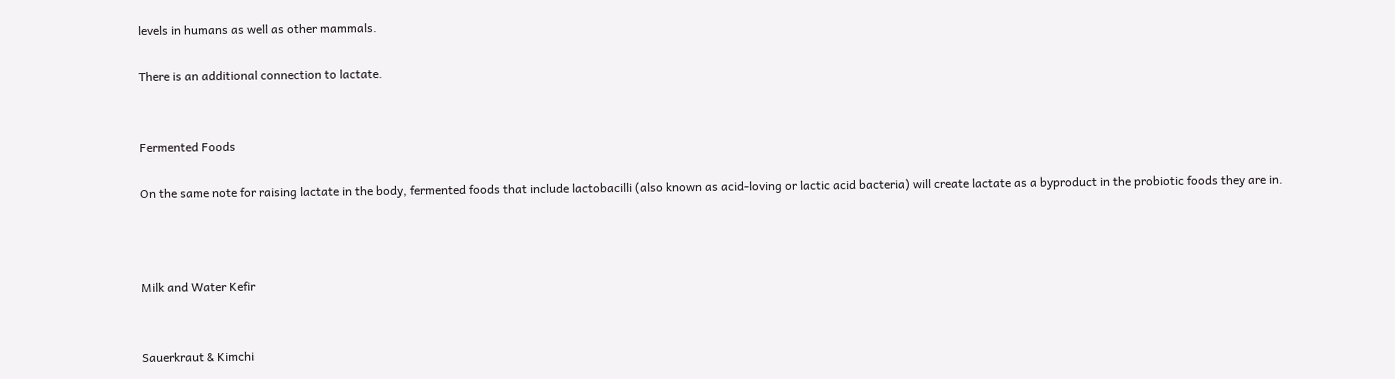levels in humans as well as other mammals.

There is an additional connection to lactate.


Fermented Foods

On the same note for raising lactate in the body, fermented foods that include lactobacilli (also known as acid-loving or lactic acid bacteria) will create lactate as a byproduct in the probiotic foods they are in.



Milk and Water Kefir


Sauerkraut & Kimchi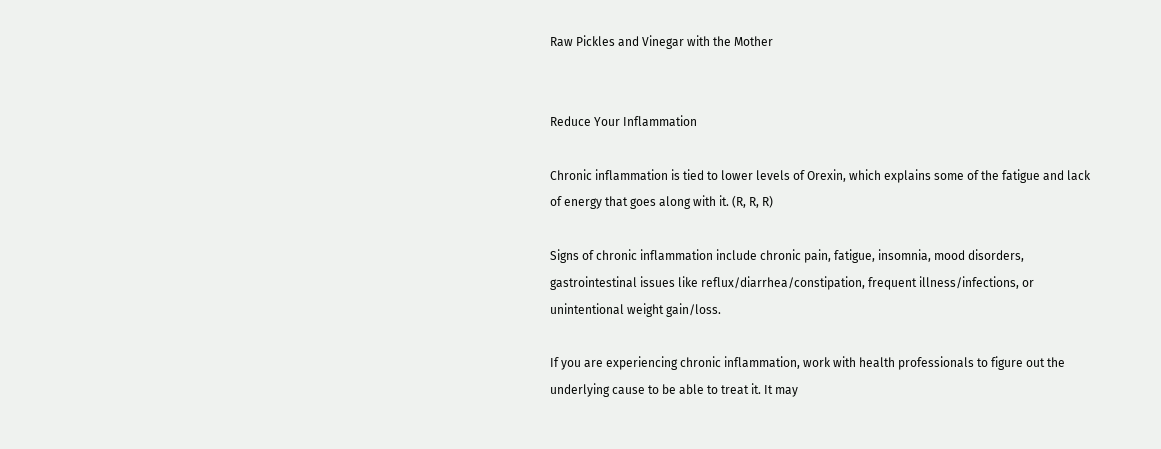Raw Pickles and Vinegar with the Mother


Reduce Your Inflammation

Chronic inflammation is tied to lower levels of Orexin, which explains some of the fatigue and lack of energy that goes along with it. (R, R, R)

Signs of chronic inflammation include chronic pain, fatigue, insomnia, mood disorders, gastrointestinal issues like reflux/diarrhea/constipation, frequent illness/infections, or unintentional weight gain/loss.

If you are experiencing chronic inflammation, work with health professionals to figure out the underlying cause to be able to treat it. It may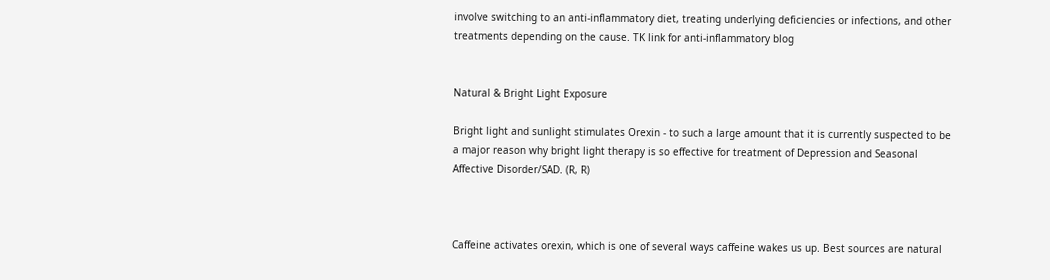involve switching to an anti-inflammatory diet, treating underlying deficiencies or infections, and other treatments depending on the cause. TK link for anti-inflammatory blog


Natural & Bright Light Exposure

Bright light and sunlight stimulates Orexin - to such a large amount that it is currently suspected to be a major reason why bright light therapy is so effective for treatment of Depression and Seasonal Affective Disorder/SAD. (R, R)



Caffeine activates orexin, which is one of several ways caffeine wakes us up. Best sources are natural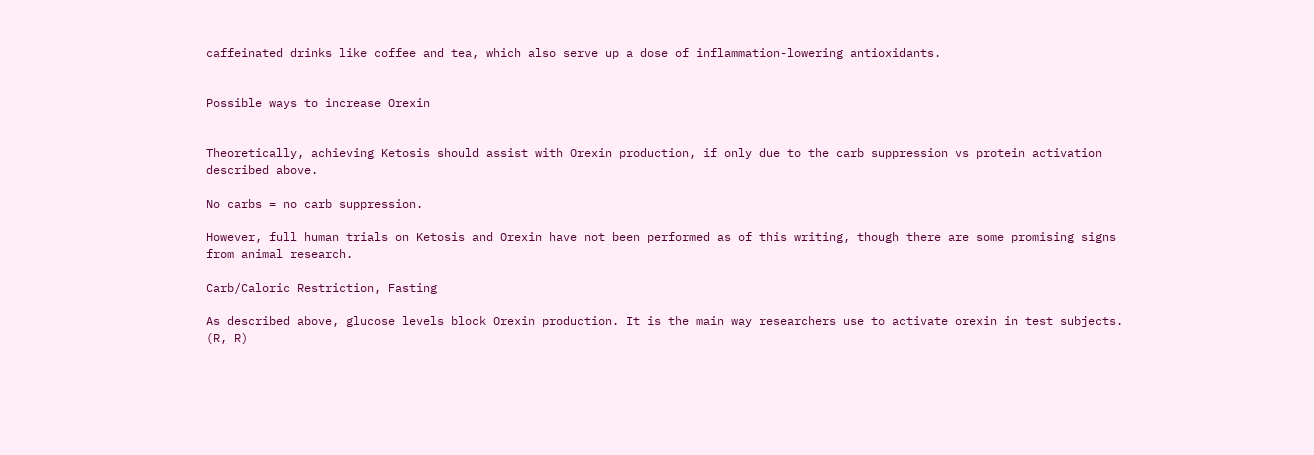caffeinated drinks like coffee and tea, which also serve up a dose of inflammation-lowering antioxidants.


Possible ways to increase Orexin


Theoretically, achieving Ketosis should assist with Orexin production, if only due to the carb suppression vs protein activation described above.

No carbs = no carb suppression.

However, full human trials on Ketosis and Orexin have not been performed as of this writing, though there are some promising signs from animal research.

Carb/Caloric Restriction, Fasting

As described above, glucose levels block Orexin production. It is the main way researchers use to activate orexin in test subjects. (R, R)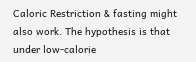Caloric Restriction & fasting might also work. The hypothesis is that under low-calorie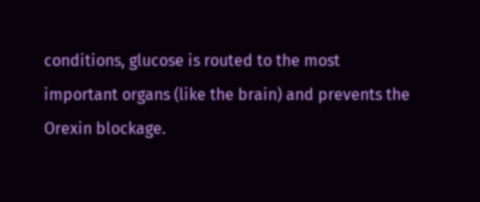conditions, glucose is routed to the most important organs (like the brain) and prevents the Orexin blockage.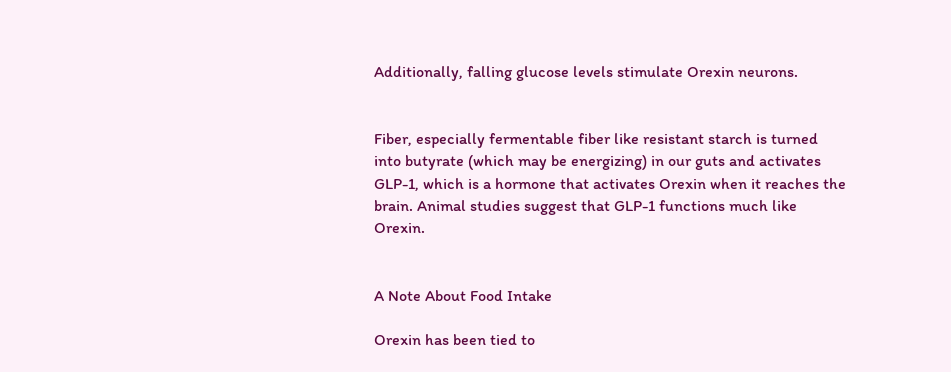Additionally, falling glucose levels stimulate Orexin neurons.


Fiber, especially fermentable fiber like resistant starch is turned into butyrate (which may be energizing) in our guts and activates GLP-1, which is a hormone that activates Orexin when it reaches the brain. Animal studies suggest that GLP-1 functions much like Orexin.


A Note About Food Intake

Orexin has been tied to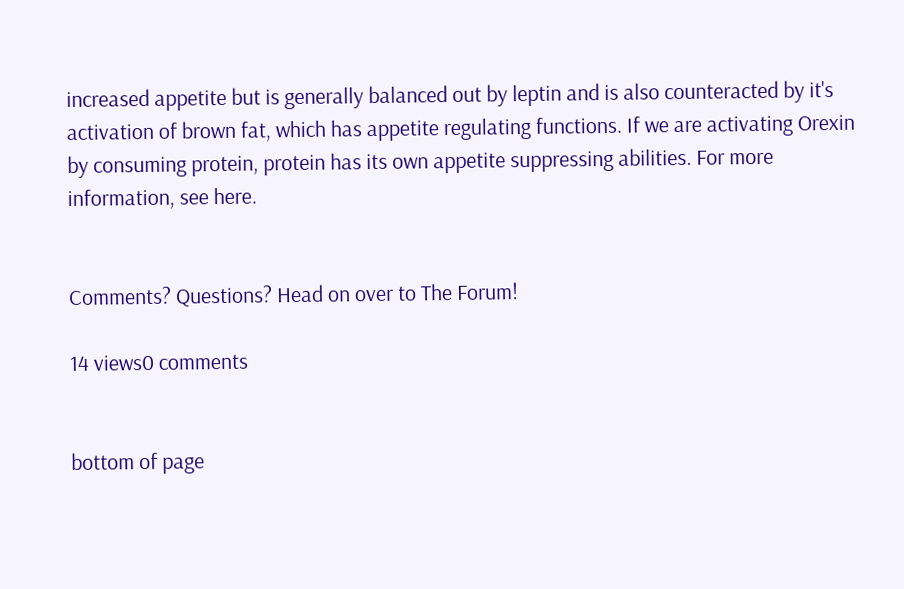increased appetite but is generally balanced out by leptin and is also counteracted by it's activation of brown fat, which has appetite regulating functions. If we are activating Orexin by consuming protein, protein has its own appetite suppressing abilities. For more information, see here.


Comments? Questions? Head on over to The Forum!

14 views0 comments


bottom of page